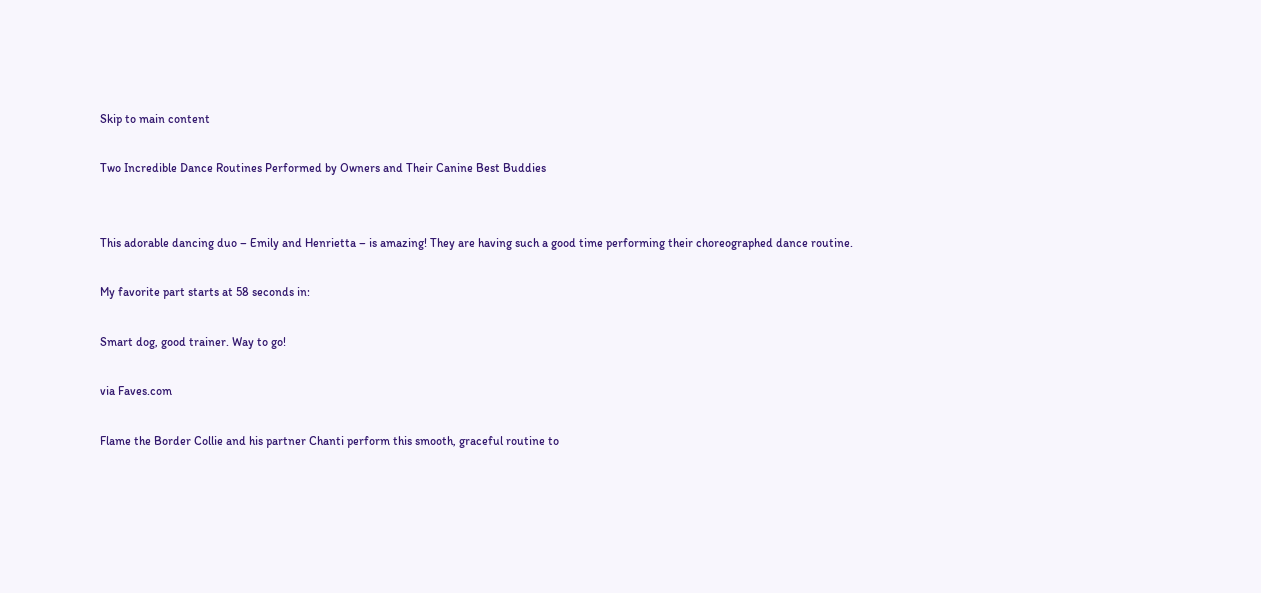Skip to main content

Two Incredible Dance Routines Performed by Owners and Their Canine Best Buddies


This adorable dancing duo – Emily and Henrietta – is amazing! They are having such a good time performing their choreographed dance routine.

My favorite part starts at 58 seconds in:

Smart dog, good trainer. Way to go!

via Faves.com

Flame the Border Collie and his partner Chanti perform this smooth, graceful routine to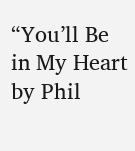“You’ll Be in My Heart by Phil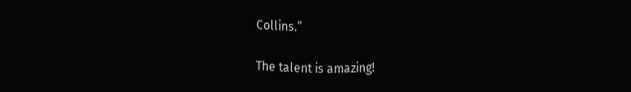Collins.”

The talent is amazing!